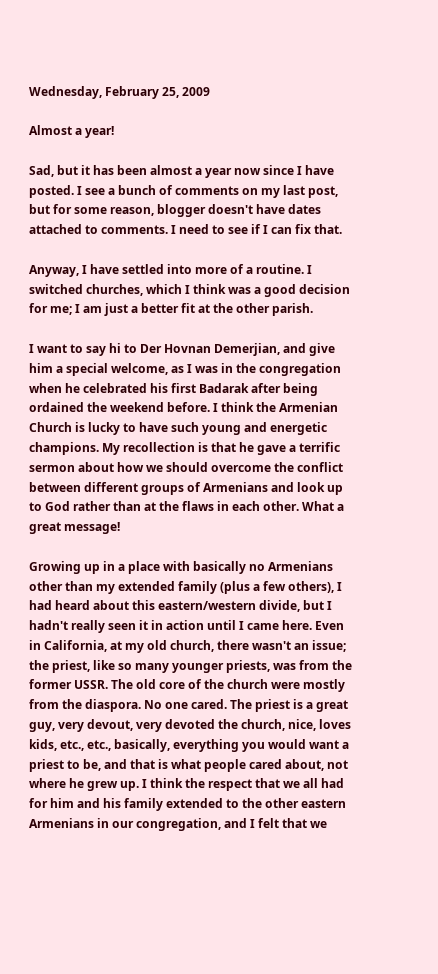Wednesday, February 25, 2009

Almost a year!

Sad, but it has been almost a year now since I have posted. I see a bunch of comments on my last post, but for some reason, blogger doesn't have dates attached to comments. I need to see if I can fix that.

Anyway, I have settled into more of a routine. I switched churches, which I think was a good decision for me; I am just a better fit at the other parish.

I want to say hi to Der Hovnan Demerjian, and give him a special welcome, as I was in the congregation when he celebrated his first Badarak after being ordained the weekend before. I think the Armenian Church is lucky to have such young and energetic champions. My recollection is that he gave a terrific sermon about how we should overcome the conflict between different groups of Armenians and look up to God rather than at the flaws in each other. What a great message!

Growing up in a place with basically no Armenians other than my extended family (plus a few others), I had heard about this eastern/western divide, but I hadn't really seen it in action until I came here. Even in California, at my old church, there wasn't an issue; the priest, like so many younger priests, was from the former USSR. The old core of the church were mostly from the diaspora. No one cared. The priest is a great guy, very devout, very devoted the church, nice, loves kids, etc., etc., basically, everything you would want a priest to be, and that is what people cared about, not where he grew up. I think the respect that we all had for him and his family extended to the other eastern Armenians in our congregation, and I felt that we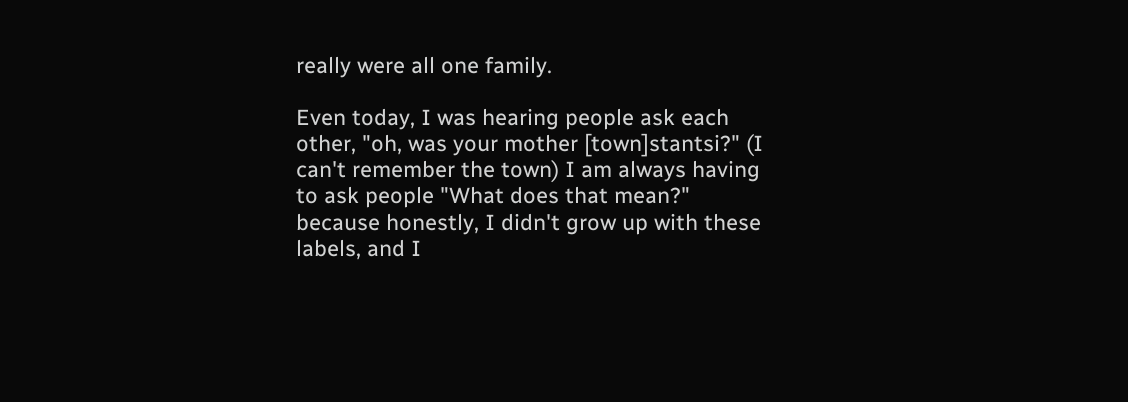really were all one family.

Even today, I was hearing people ask each other, "oh, was your mother [town]stantsi?" (I can't remember the town) I am always having to ask people "What does that mean?" because honestly, I didn't grow up with these labels, and I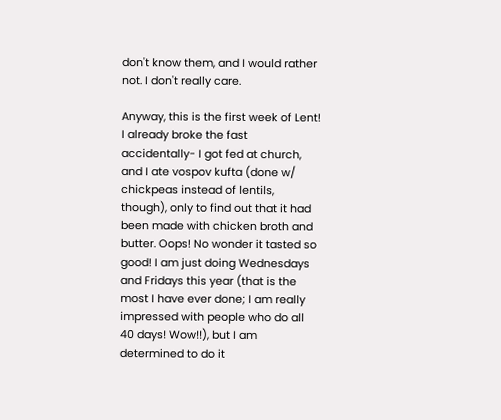don't know them, and I would rather not. I don't really care.

Anyway, this is the first week of Lent! I already broke the fast accidentally- I got fed at church, and I ate vospov kufta (done w/ chickpeas instead of lentils, though), only to find out that it had been made with chicken broth and butter. Oops! No wonder it tasted so good! I am just doing Wednesdays and Fridays this year (that is the most I have ever done; I am really impressed with people who do all 40 days! Wow!!), but I am determined to do it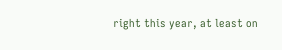right this year, at least on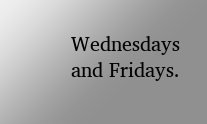Wednesdays and Fridays.